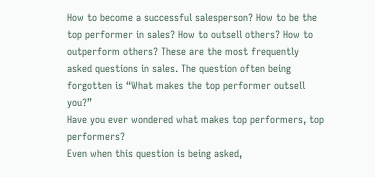How to become a successful salesperson? How to be the top performer in sales? How to outsell others? How to outperform others? These are the most frequently asked questions in sales. The question often being forgotten is “What makes the top performer outsell you?”
Have you ever wondered what makes top performers, top performers?
Even when this question is being asked,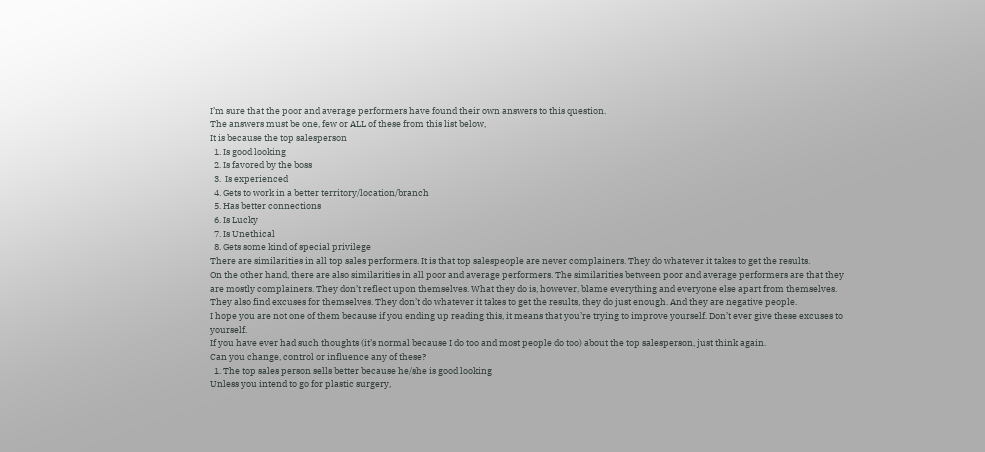I’m sure that the poor and average performers have found their own answers to this question.
The answers must be one, few or ALL of these from this list below,
It is because the top salesperson
  1. Is good looking
  2. Is favored by the boss
  3.  Is experienced
  4. Gets to work in a better territory/location/branch
  5. Has better connections
  6. Is Lucky
  7. Is Unethical
  8. Gets some kind of special privilege
There are similarities in all top sales performers. It is that top salespeople are never complainers. They do whatever it takes to get the results.
On the other hand, there are also similarities in all poor and average performers. The similarities between poor and average performers are that they are mostly complainers. They don’t reflect upon themselves. What they do is, however, blame everything and everyone else apart from themselves. They also find excuses for themselves. They don’t do whatever it takes to get the results, they do just enough. And they are negative people.
I hope you are not one of them because if you ending up reading this, it means that you’re trying to improve yourself. Don’t ever give these excuses to yourself.
If you have ever had such thoughts (it’s normal because I do too and most people do too) about the top salesperson, just think again.
Can you change, control or influence any of these?
  1. The top sales person sells better because he/she is good looking
Unless you intend to go for plastic surgery,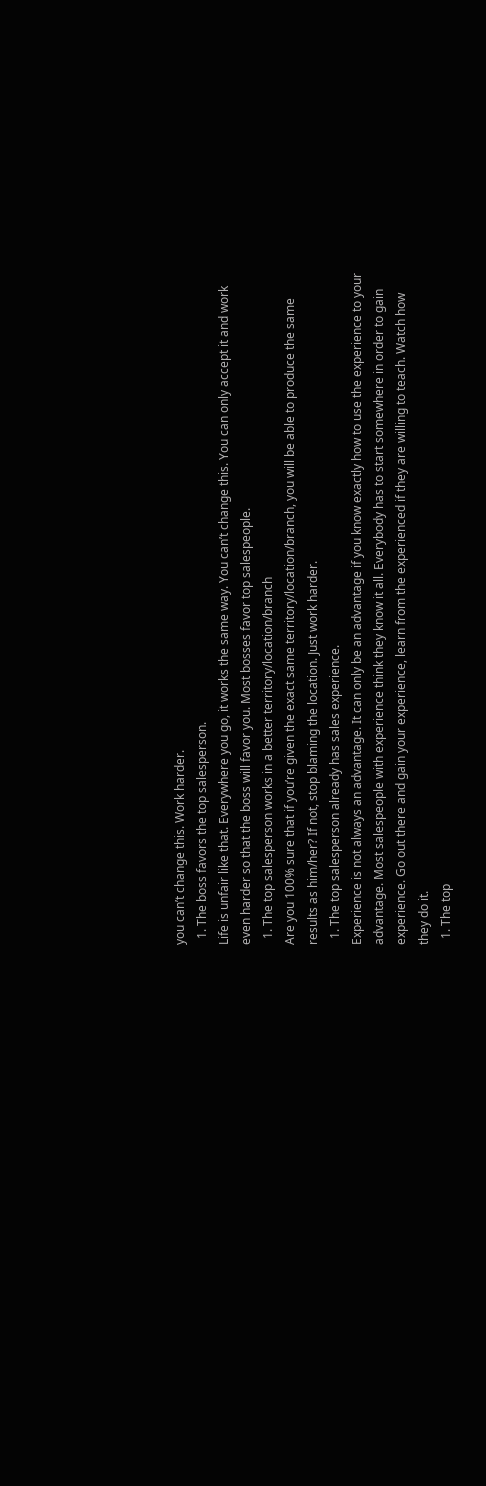you can’t change this. Work harder.
  1. The boss favors the top salesperson.
Life is unfair like that. Everywhere you go, it works the same way. You can’t change this. You can only accept it and work even harder so that the boss will favor you. Most bosses favor top salespeople.
  1. The top salesperson works in a better territory/location/branch
Are you 100% sure that if you’re given the exact same territory/location/branch, you will be able to produce the same results as him/her? If not, stop blaming the location. Just work harder.
  1. The top salesperson already has sales experience.
Experience is not always an advantage. It can only be an advantage if you know exactly how to use the experience to your advantage. Most salespeople with experience think they know it all. Everybody has to start somewhere in order to gain experience. Go out there and gain your experience, learn from the experienced if they are willing to teach. Watch how they do it.
  1. The top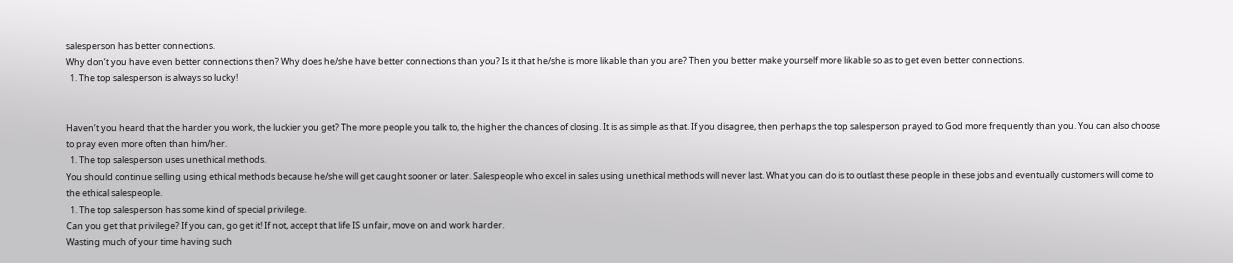salesperson has better connections.
Why don’t you have even better connections then? Why does he/she have better connections than you? Is it that he/she is more likable than you are? Then you better make yourself more likable so as to get even better connections.
  1. The top salesperson is always so lucky!


Haven’t you heard that the harder you work, the luckier you get? The more people you talk to, the higher the chances of closing. It is as simple as that. If you disagree, then perhaps the top salesperson prayed to God more frequently than you. You can also choose to pray even more often than him/her.
  1. The top salesperson uses unethical methods.
You should continue selling using ethical methods because he/she will get caught sooner or later. Salespeople who excel in sales using unethical methods will never last. What you can do is to outlast these people in these jobs and eventually customers will come to the ethical salespeople.
  1. The top salesperson has some kind of special privilege.
Can you get that privilege? If you can, go get it! If not, accept that life IS unfair, move on and work harder.
Wasting much of your time having such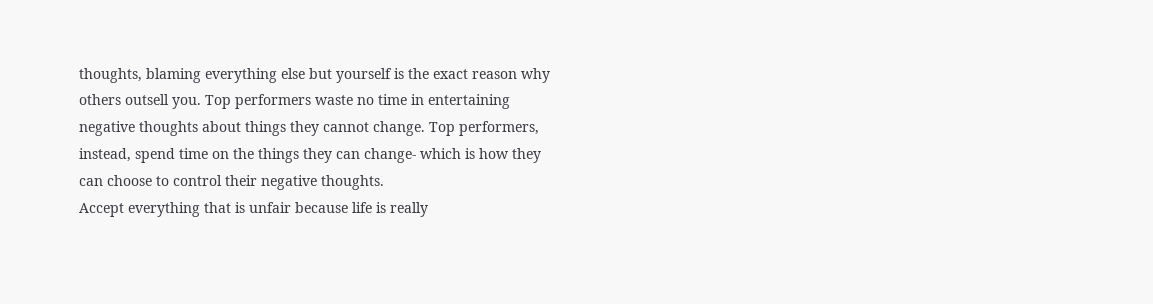thoughts, blaming everything else but yourself is the exact reason why others outsell you. Top performers waste no time in entertaining negative thoughts about things they cannot change. Top performers, instead, spend time on the things they can change- which is how they can choose to control their negative thoughts.
Accept everything that is unfair because life is really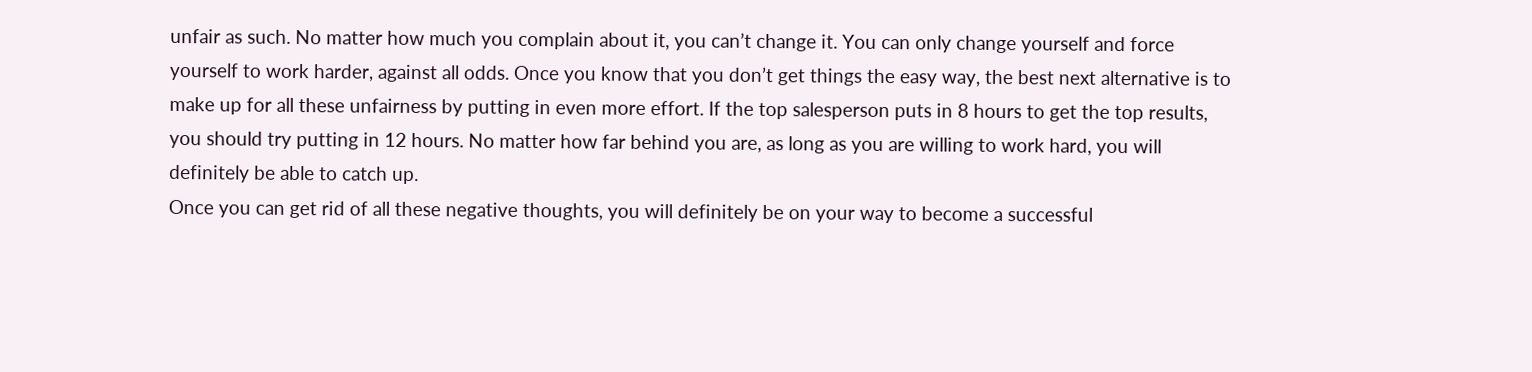unfair as such. No matter how much you complain about it, you can’t change it. You can only change yourself and force yourself to work harder, against all odds. Once you know that you don’t get things the easy way, the best next alternative is to make up for all these unfairness by putting in even more effort. If the top salesperson puts in 8 hours to get the top results, you should try putting in 12 hours. No matter how far behind you are, as long as you are willing to work hard, you will definitely be able to catch up.
Once you can get rid of all these negative thoughts, you will definitely be on your way to become a successful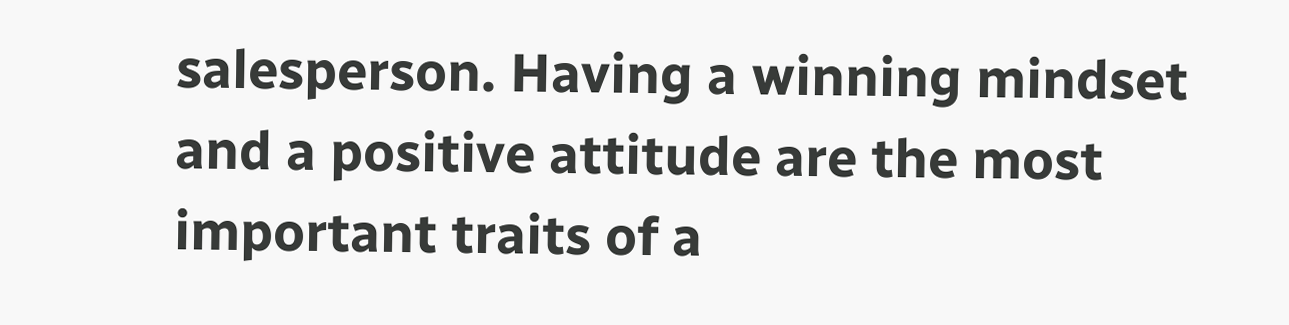salesperson. Having a winning mindset and a positive attitude are the most important traits of a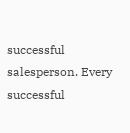successful salesperson. Every successful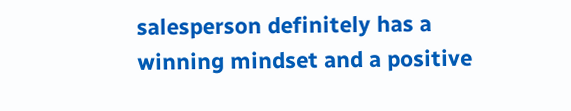salesperson definitely has a winning mindset and a positive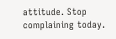attitude. Stop complaining today.